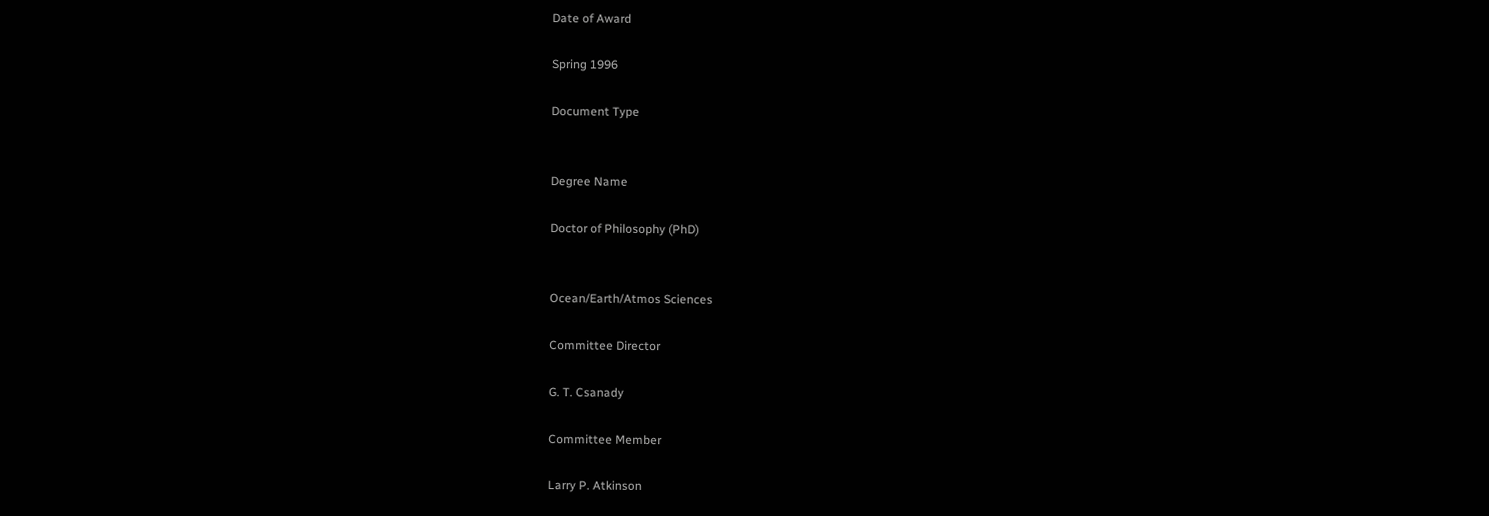Date of Award

Spring 1996

Document Type


Degree Name

Doctor of Philosophy (PhD)


Ocean/Earth/Atmos Sciences

Committee Director

G. T. Csanady

Committee Member

Larry P. Atkinson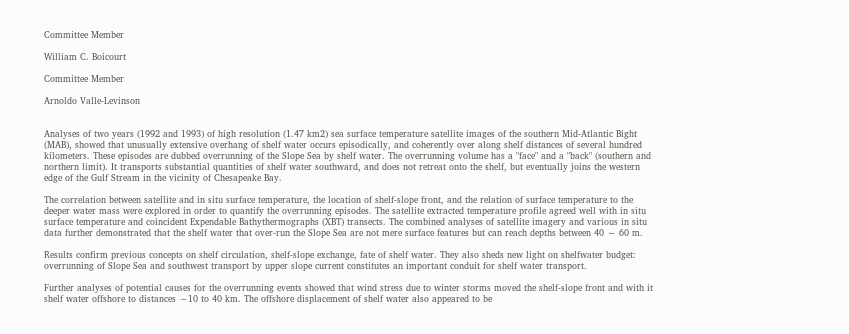Committee Member

William C. Boicourt

Committee Member

Arnoldo Valle-Levinson


Analyses of two years (1992 and 1993) of high resolution (1.47 km2) sea surface temperature satellite images of the southern Mid-Atlantic Bight (MAB), showed that unusually extensive overhang of shelf water occurs episodically, and coherently over along shelf distances of several hundred kilometers. These episodes are dubbed overrunning of the Slope Sea by shelf water. The overrunning volume has a "face" and a "back" (southern and northern limit). It transports substantial quantities of shelf water southward, and does not retreat onto the shelf, but eventually joins the western edge of the Gulf Stream in the vicinity of Chesapeake Bay.

The correlation between satellite and in situ surface temperature, the location of shelf-slope front, and the relation of surface temperature to the deeper water mass were explored in order to quantify the overrunning episodes. The satellite extracted temperature profile agreed well with in situ surface temperature and coincident Expendable Bathythermographs (XBT) transects. The combined analyses of satellite imagery and various in situ data further demonstrated that the shelf water that over-run the Slope Sea are not mere surface features but can reach depths between 40 ∼ 60 m.

Results confirm previous concepts on shelf circulation, shelf-slope exchange, fate of shelf water. They also sheds new light on shelfwater budget: overrunning of Slope Sea and southwest transport by upper slope current constitutes an important conduit for shelf water transport.

Further analyses of potential causes for the overrunning events showed that wind stress due to winter storms moved the shelf-slope front and with it shelf water offshore to distances ∼10 to 40 km. The offshore displacement of shelf water also appeared to be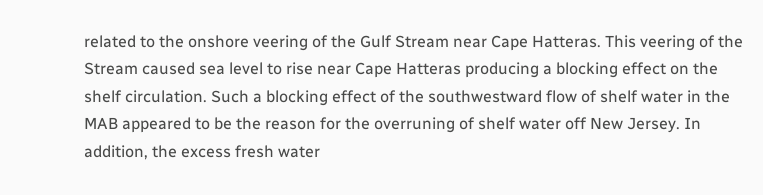related to the onshore veering of the Gulf Stream near Cape Hatteras. This veering of the Stream caused sea level to rise near Cape Hatteras producing a blocking effect on the shelf circulation. Such a blocking effect of the southwestward flow of shelf water in the MAB appeared to be the reason for the overruning of shelf water off New Jersey. In addition, the excess fresh water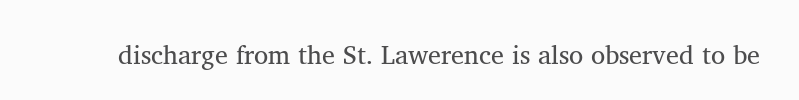discharge from the St. Lawerence is also observed to be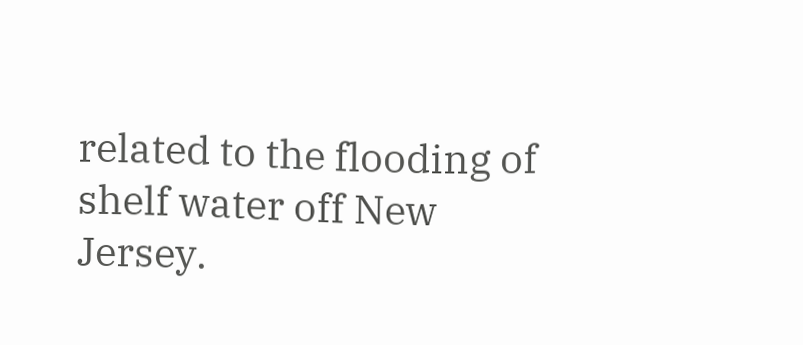related to the flooding of shelf water off New Jersey.